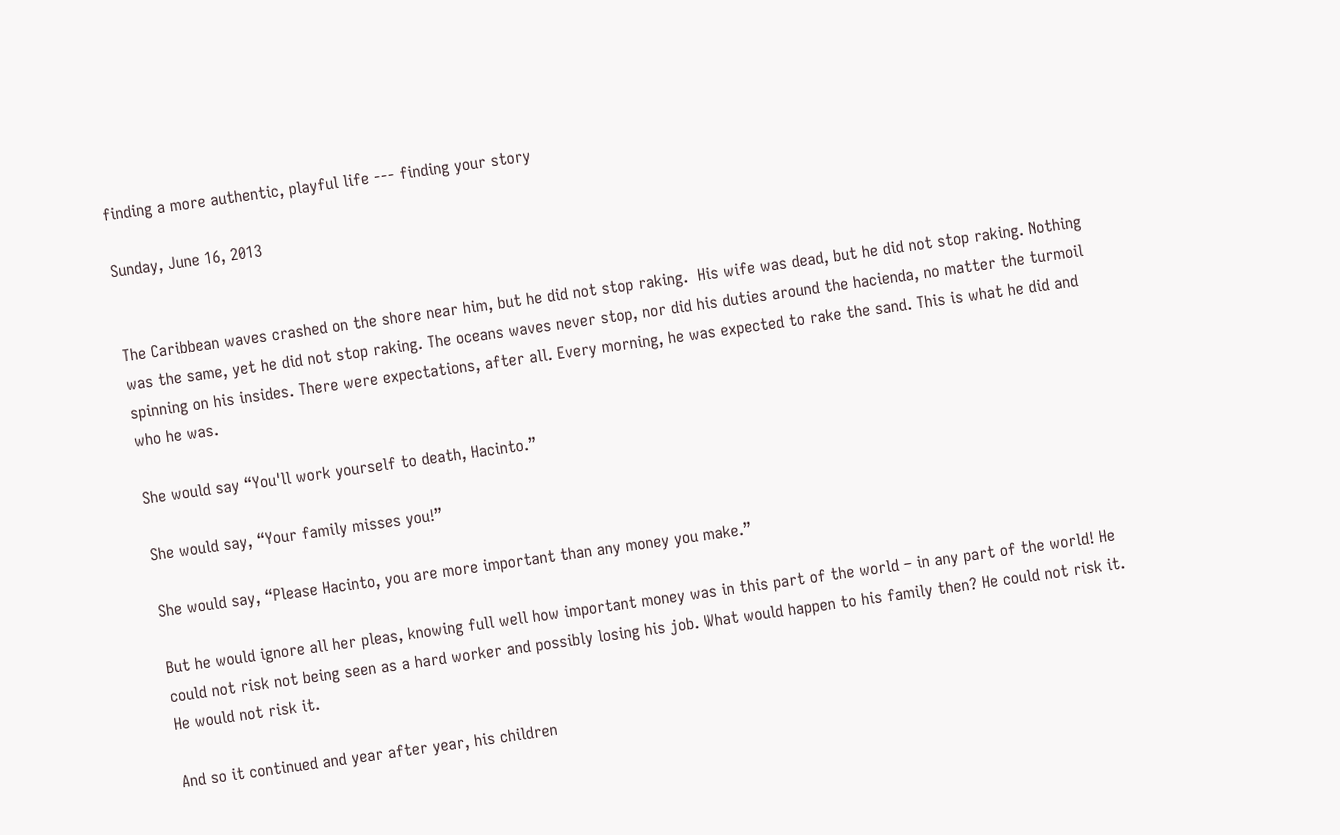finding a more authentic, playful life --- finding your story

Sunday, June 16, 2013


The Caribbean waves crashed on the shore near him, but he did not stop raking.  His wife was dead, but he did not stop raking. Nothing was the same, yet he did not stop raking. The oceans waves never stop, nor did his duties around the hacienda, no matter the turmoil spinning on his insides. There were expectations, after all. Every morning, he was expected to rake the sand. This is what he did and who he was.

She would say “You'll work yourself to death, Hacinto.”

She would say, “Your family misses you!”

She would say, “Please Hacinto, you are more important than any money you make.”

But he would ignore all her pleas, knowing full well how important money was in this part of the world – in any part of the world! He could not risk not being seen as a hard worker and possibly losing his job. What would happen to his family then? He could not risk it. He would not risk it.

And so it continued and year after year, his children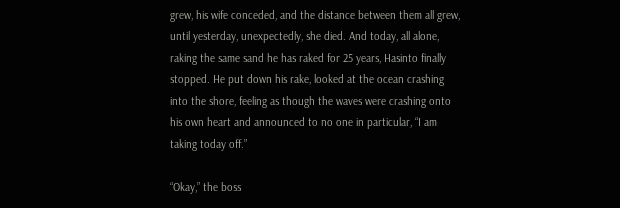grew, his wife conceded, and the distance between them all grew, until yesterday, unexpectedly, she died. And today, all alone, raking the same sand he has raked for 25 years, Hasinto finally stopped. He put down his rake, looked at the ocean crashing into the shore, feeling as though the waves were crashing onto his own heart and announced to no one in particular, “I am taking today off.”

“Okay,” the boss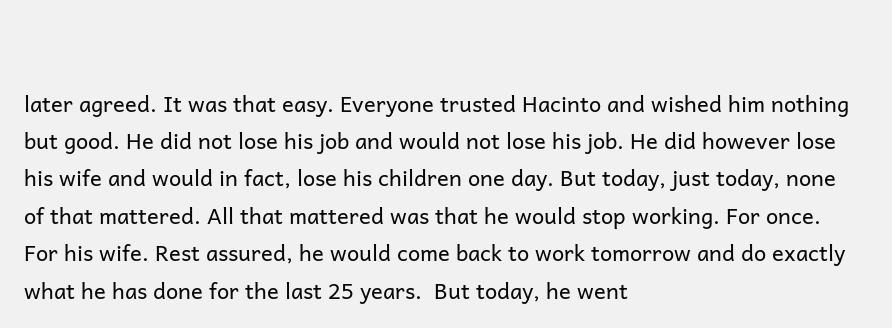later agreed. It was that easy. Everyone trusted Hacinto and wished him nothing but good. He did not lose his job and would not lose his job. He did however lose his wife and would in fact, lose his children one day. But today, just today, none of that mattered. All that mattered was that he would stop working. For once.  For his wife. Rest assured, he would come back to work tomorrow and do exactly what he has done for the last 25 years.  But today, he went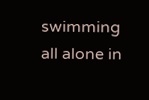swimming all alone in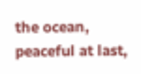the ocean, peaceful at last,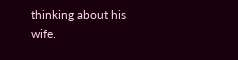thinking about his wife.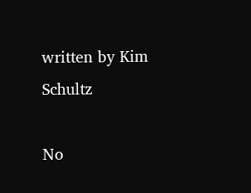written by Kim Schultz

No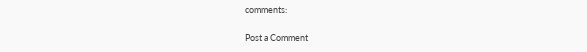comments:

Post a Comment